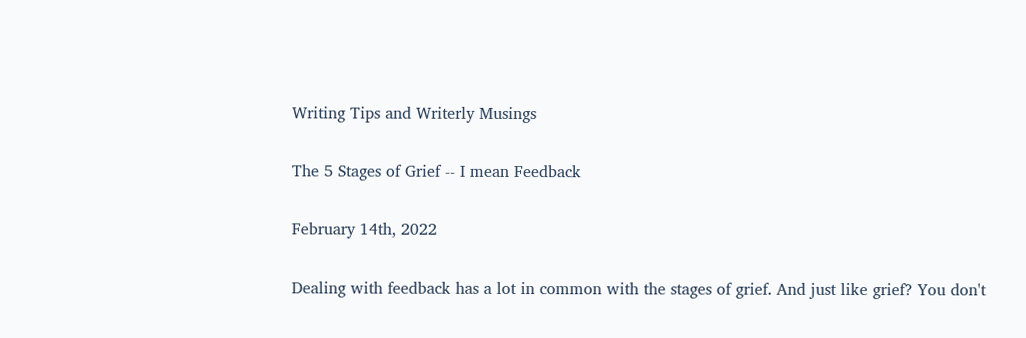Writing Tips and Writerly Musings

The 5 Stages of Grief -- I mean Feedback

February 14th, 2022

Dealing with feedback has a lot in common with the stages of grief. And just like grief? You don't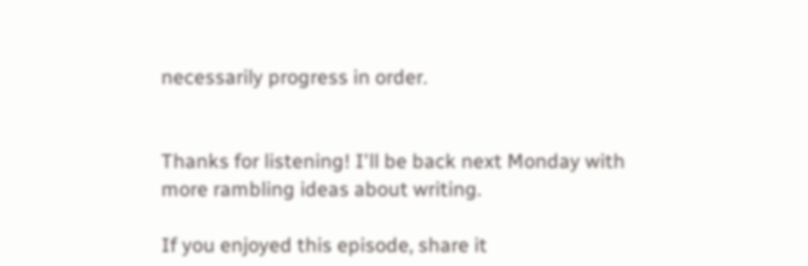necessarily progress in order.


Thanks for listening! I'll be back next Monday with more rambling ideas about writing.

If you enjoyed this episode, share it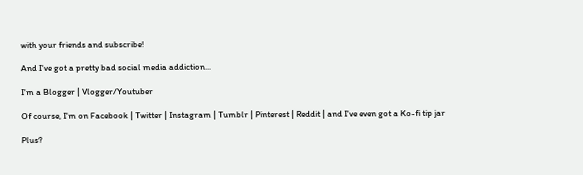with your friends and subscribe!

And I've got a pretty bad social media addiction...

I'm a Blogger | Vlogger/Youtuber

Of course, I'm on Facebook | Twitter | Instagram | Tumblr | Pinterest | Reddit | and I've even got a Ko-fi tip jar

Plus?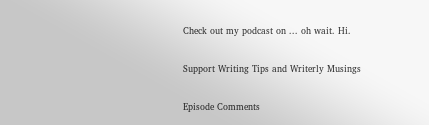Check out my podcast on ... oh wait. Hi.

Support Writing Tips and Writerly Musings

Episode Comments